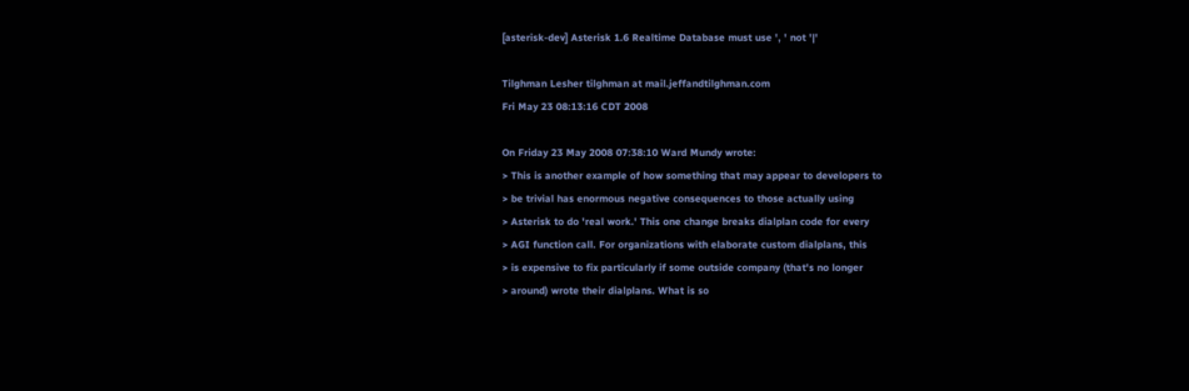[asterisk-dev] Asterisk 1.6 Realtime Database must use ', ' not '|'

Tilghman Lesher tilghman at mail.jeffandtilghman.com
Fri May 23 08:13:16 CDT 2008

On Friday 23 May 2008 07:38:10 Ward Mundy wrote:
> This is another example of how something that may appear to developers to
> be trivial has enormous negative consequences to those actually using
> Asterisk to do 'real work.' This one change breaks dialplan code for every
> AGI function call. For organizations with elaborate custom dialplans, this
> is expensive to fix particularly if some outside company (that's no longer
> around) wrote their dialplans. What is so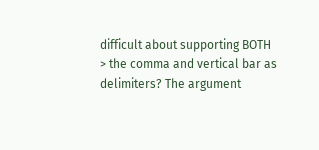difficult about supporting BOTH
> the comma and vertical bar as delimiters? The argument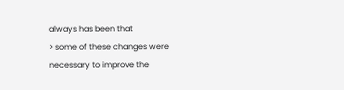always has been that
> some of these changes were necessary to improve the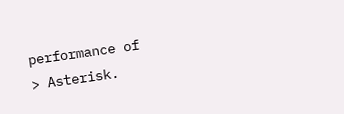performance of
> Asterisk.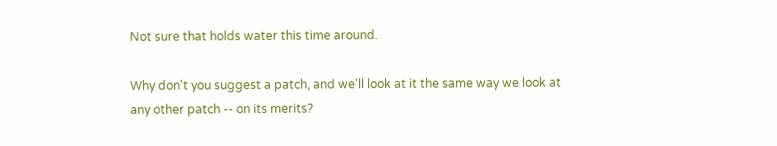Not sure that holds water this time around.

Why don't you suggest a patch, and we'll look at it the same way we look at
any other patch -- on its merits?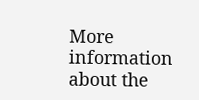More information about the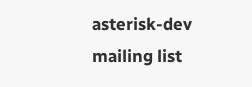asterisk-dev mailing list